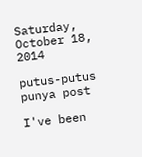Saturday, October 18, 2014

putus-putus punya post

I've been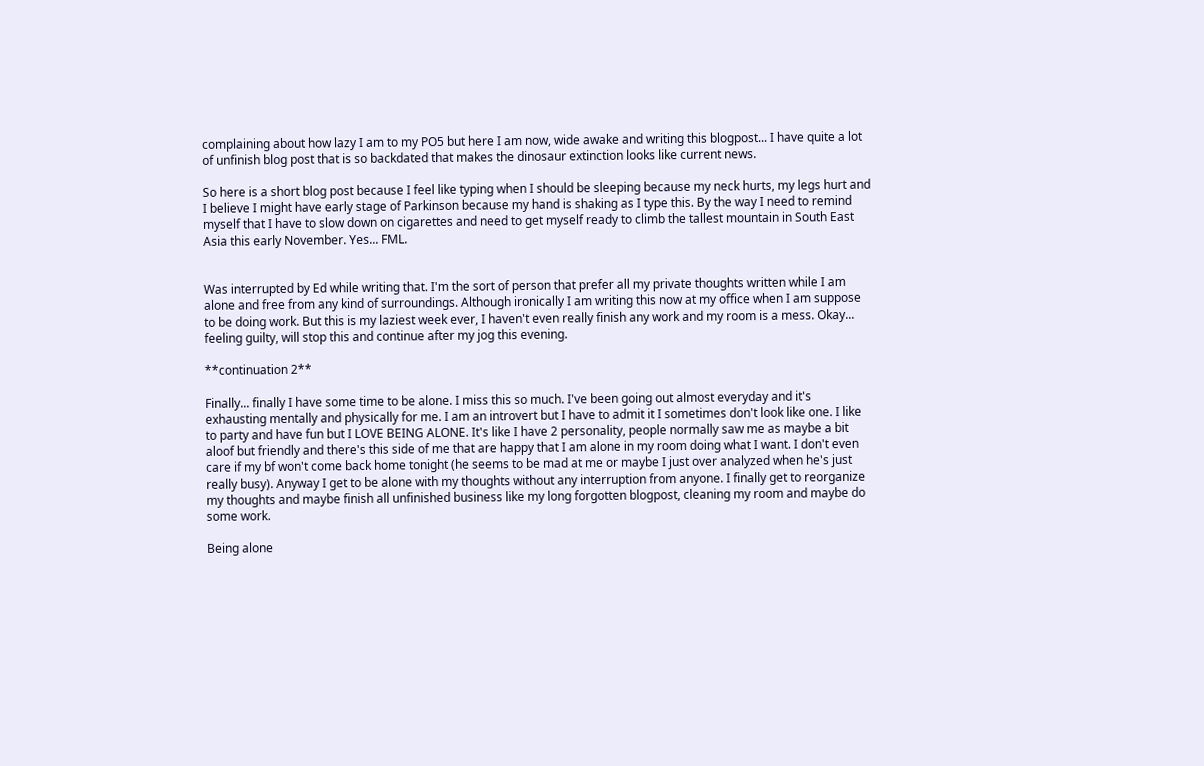complaining about how lazy I am to my PO5 but here I am now, wide awake and writing this blogpost... I have quite a lot of unfinish blog post that is so backdated that makes the dinosaur extinction looks like current news.

So here is a short blog post because I feel like typing when I should be sleeping because my neck hurts, my legs hurt and I believe I might have early stage of Parkinson because my hand is shaking as I type this. By the way I need to remind myself that I have to slow down on cigarettes and need to get myself ready to climb the tallest mountain in South East Asia this early November. Yes... FML.


Was interrupted by Ed while writing that. I'm the sort of person that prefer all my private thoughts written while I am alone and free from any kind of surroundings. Although ironically I am writing this now at my office when I am suppose to be doing work. But this is my laziest week ever, I haven't even really finish any work and my room is a mess. Okay... feeling guilty, will stop this and continue after my jog this evening.

**continuation 2**

Finally... finally I have some time to be alone. I miss this so much. I've been going out almost everyday and it's exhausting mentally and physically for me. I am an introvert but I have to admit it I sometimes don't look like one. I like to party and have fun but I LOVE BEING ALONE. It's like I have 2 personality, people normally saw me as maybe a bit aloof but friendly and there's this side of me that are happy that I am alone in my room doing what I want. I don't even care if my bf won't come back home tonight (he seems to be mad at me or maybe I just over analyzed when he's just really busy). Anyway I get to be alone with my thoughts without any interruption from anyone. I finally get to reorganize my thoughts and maybe finish all unfinished business like my long forgotten blogpost, cleaning my room and maybe do some work.

Being alone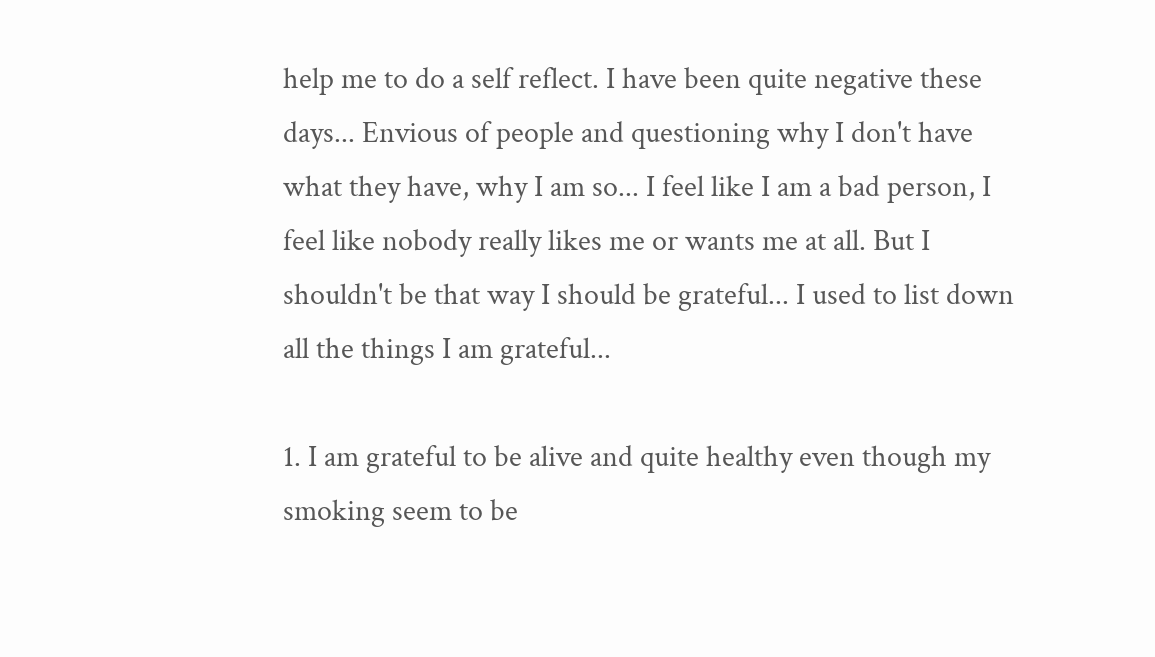help me to do a self reflect. I have been quite negative these days... Envious of people and questioning why I don't have what they have, why I am so... I feel like I am a bad person, I feel like nobody really likes me or wants me at all. But I shouldn't be that way I should be grateful... I used to list down all the things I am grateful...

1. I am grateful to be alive and quite healthy even though my smoking seem to be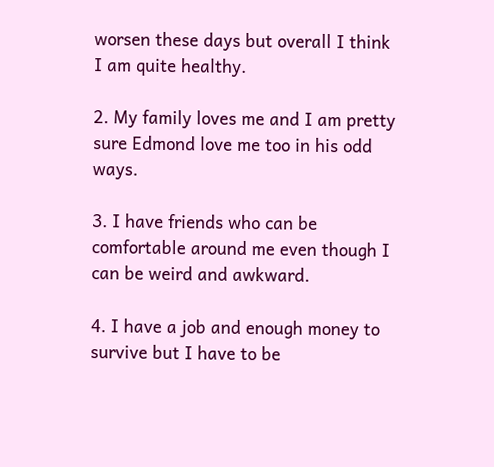worsen these days but overall I think I am quite healthy.

2. My family loves me and I am pretty sure Edmond love me too in his odd ways.

3. I have friends who can be comfortable around me even though I can be weird and awkward.

4. I have a job and enough money to survive but I have to be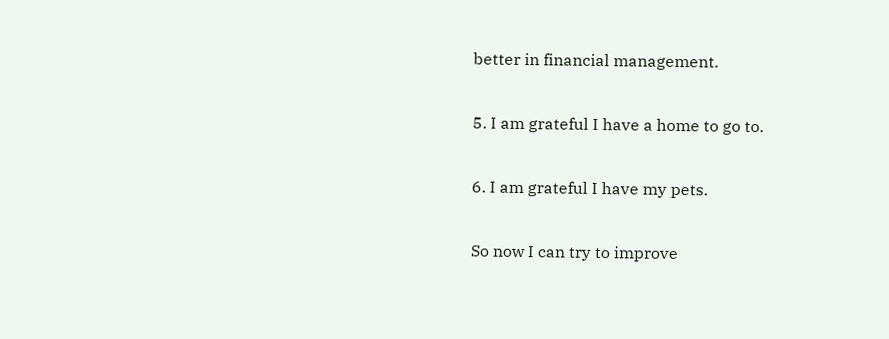better in financial management.

5. I am grateful I have a home to go to.

6. I am grateful I have my pets.

So now I can try to improve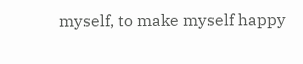myself, to make myself happy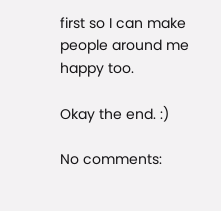first so I can make people around me happy too.

Okay the end. :)

No comments: